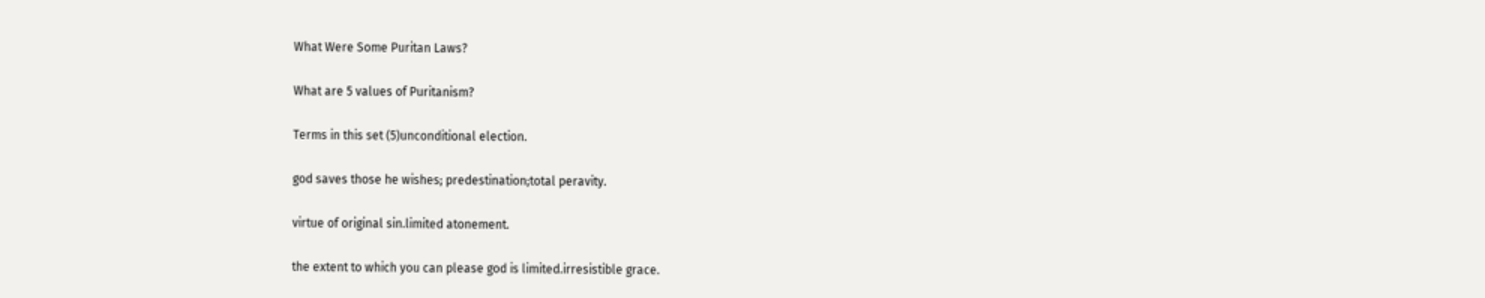What Were Some Puritan Laws?

What are 5 values of Puritanism?

Terms in this set (5)unconditional election.

god saves those he wishes; predestination;total peravity.

virtue of original sin.limited atonement.

the extent to which you can please god is limited.irresistible grace.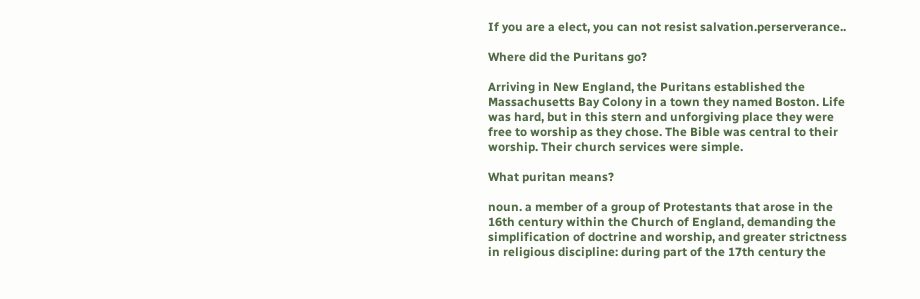If you are a elect, you can not resist salvation.perserverance..

Where did the Puritans go?

Arriving in New England, the Puritans established the Massachusetts Bay Colony in a town they named Boston. Life was hard, but in this stern and unforgiving place they were free to worship as they chose. The Bible was central to their worship. Their church services were simple.

What puritan means?

noun. a member of a group of Protestants that arose in the 16th century within the Church of England, demanding the simplification of doctrine and worship, and greater strictness in religious discipline: during part of the 17th century the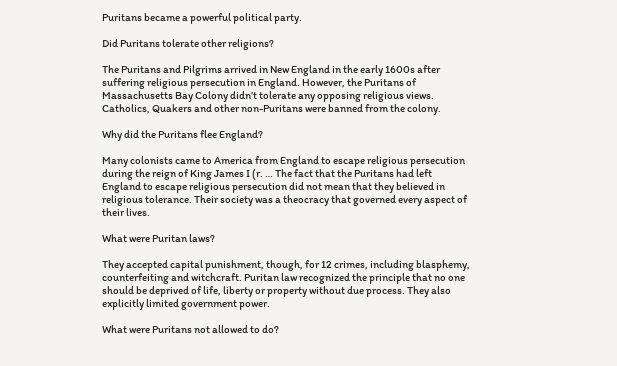Puritans became a powerful political party.

Did Puritans tolerate other religions?

The Puritans and Pilgrims arrived in New England in the early 1600s after suffering religious persecution in England. However, the Puritans of Massachusetts Bay Colony didn’t tolerate any opposing religious views. Catholics, Quakers and other non-Puritans were banned from the colony.

Why did the Puritans flee England?

Many colonists came to America from England to escape religious persecution during the reign of King James I (r. … The fact that the Puritans had left England to escape religious persecution did not mean that they believed in religious tolerance. Their society was a theocracy that governed every aspect of their lives.

What were Puritan laws?

They accepted capital punishment, though, for 12 crimes, including blasphemy, counterfeiting and witchcraft. Puritan law recognized the principle that no one should be deprived of life, liberty or property without due process. They also explicitly limited government power.

What were Puritans not allowed to do?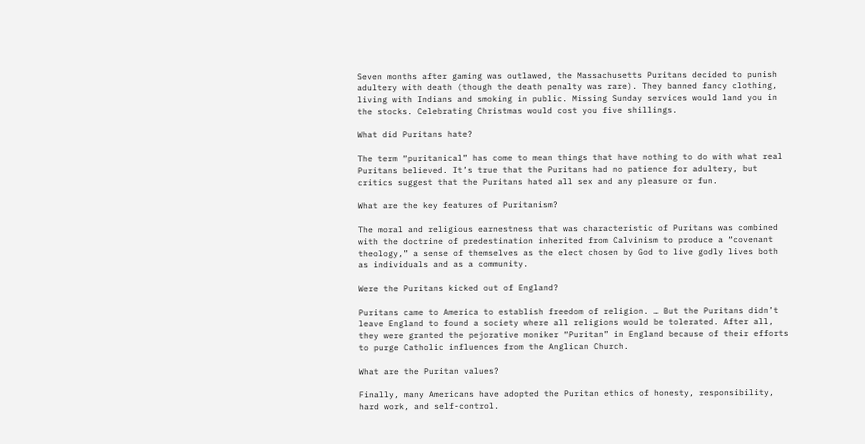Seven months after gaming was outlawed, the Massachusetts Puritans decided to punish adultery with death (though the death penalty was rare). They banned fancy clothing, living with Indians and smoking in public. Missing Sunday services would land you in the stocks. Celebrating Christmas would cost you five shillings.

What did Puritans hate?

The term “puritanical” has come to mean things that have nothing to do with what real Puritans believed. It’s true that the Puritans had no patience for adultery, but critics suggest that the Puritans hated all sex and any pleasure or fun.

What are the key features of Puritanism?

The moral and religious earnestness that was characteristic of Puritans was combined with the doctrine of predestination inherited from Calvinism to produce a “covenant theology,” a sense of themselves as the elect chosen by God to live godly lives both as individuals and as a community.

Were the Puritans kicked out of England?

Puritans came to America to establish freedom of religion. … But the Puritans didn’t leave England to found a society where all religions would be tolerated. After all, they were granted the pejorative moniker “Puritan” in England because of their efforts to purge Catholic influences from the Anglican Church.

What are the Puritan values?

Finally, many Americans have adopted the Puritan ethics of honesty, responsibility, hard work, and self-control.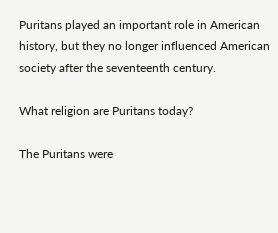Puritans played an important role in American history, but they no longer influenced American society after the seventeenth century.

What religion are Puritans today?

The Puritans were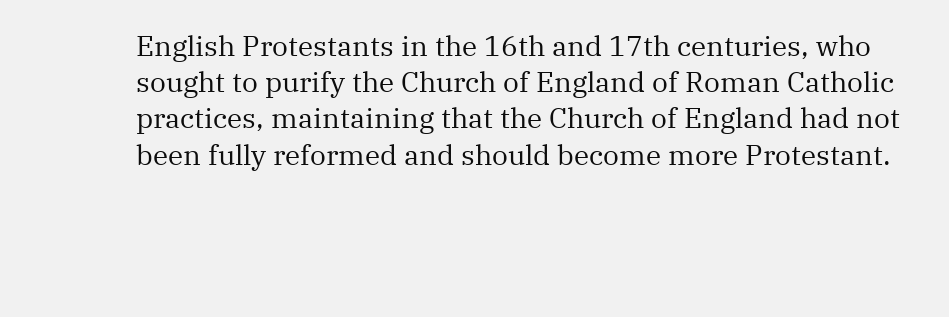English Protestants in the 16th and 17th centuries, who sought to purify the Church of England of Roman Catholic practices, maintaining that the Church of England had not been fully reformed and should become more Protestant.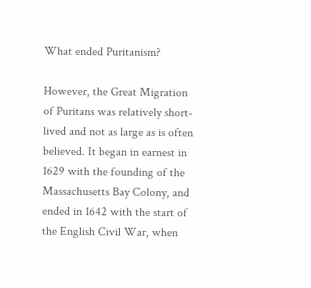What ended Puritanism?

However, the Great Migration of Puritans was relatively short-lived and not as large as is often believed. It began in earnest in 1629 with the founding of the Massachusetts Bay Colony, and ended in 1642 with the start of the English Civil War, when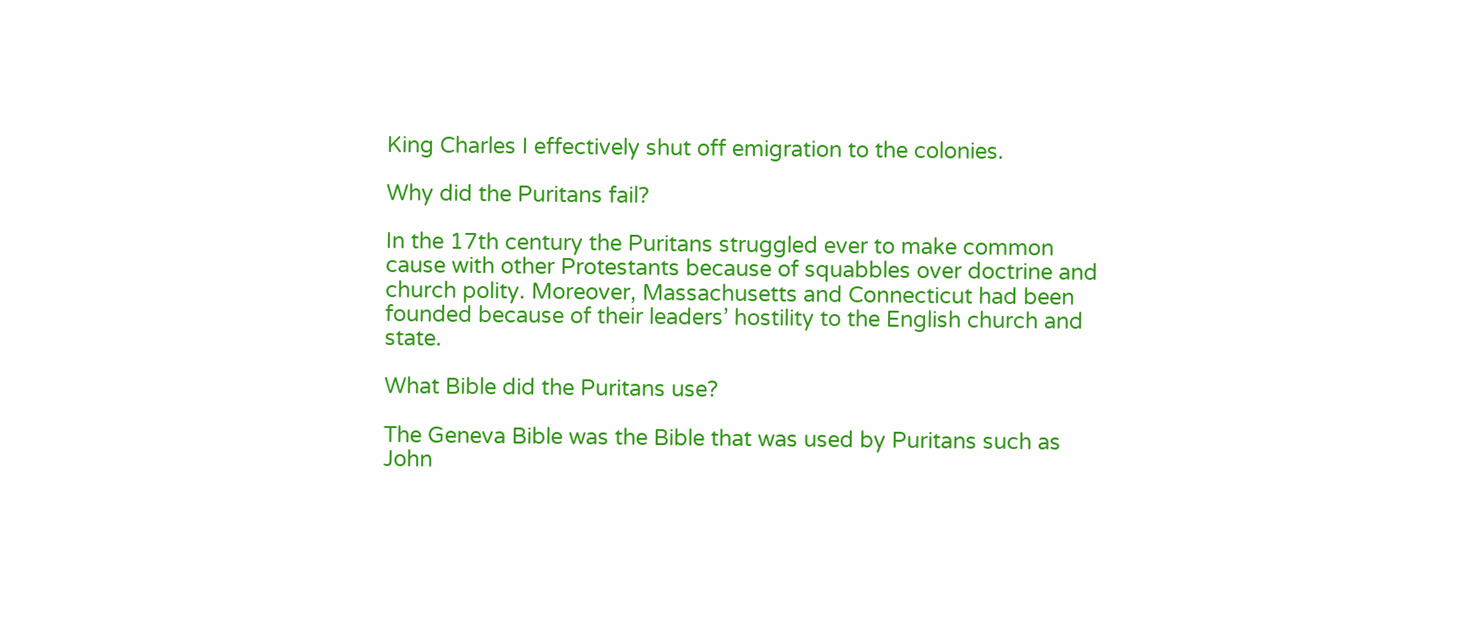King Charles I effectively shut off emigration to the colonies.

Why did the Puritans fail?

In the 17th century the Puritans struggled ever to make common cause with other Protestants because of squabbles over doctrine and church polity. Moreover, Massachusetts and Connecticut had been founded because of their leaders’ hostility to the English church and state.

What Bible did the Puritans use?

The Geneva Bible was the Bible that was used by Puritans such as John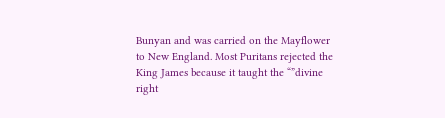Bunyan and was carried on the Mayflower to New England. Most Puritans rejected the King James because it taught the “”divine right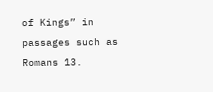of Kings” in passages such as Romans 13.